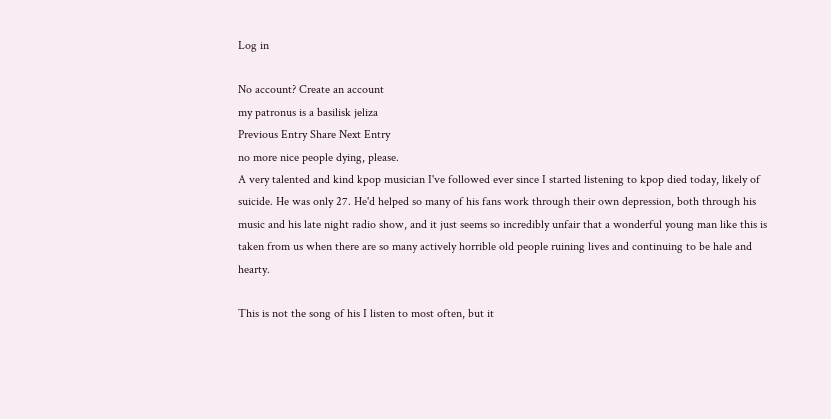Log in

No account? Create an account
my patronus is a basilisk jeliza
Previous Entry Share Next Entry
no more nice people dying, please.
A very talented and kind kpop musician I've followed ever since I started listening to kpop died today, likely of suicide. He was only 27. He'd helped so many of his fans work through their own depression, both through his music and his late night radio show, and it just seems so incredibly unfair that a wonderful young man like this is taken from us when there are so many actively horrible old people ruining lives and continuing to be hale and hearty.

This is not the song of his I listen to most often, but it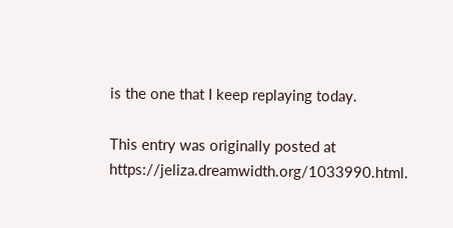is the one that I keep replaying today.

This entry was originally posted at https://jeliza.dreamwidth.org/1033990.html.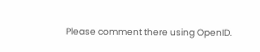Please comment there using OpenID.